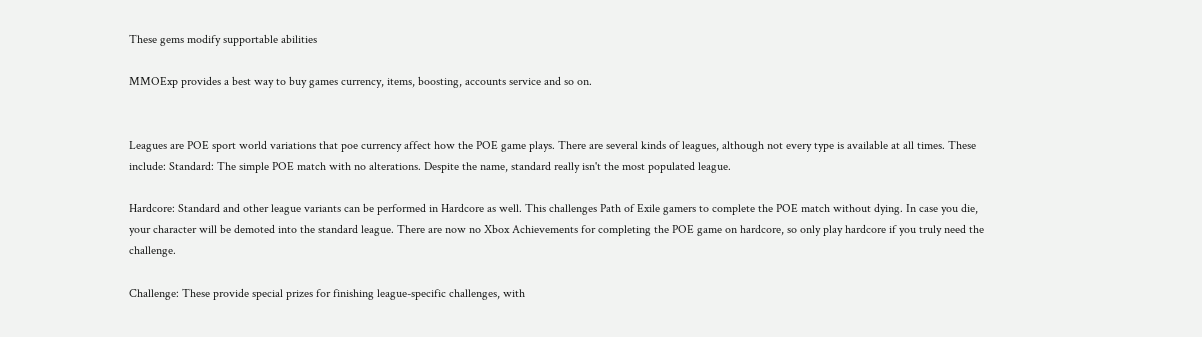These gems modify supportable abilities

MMOExp provides a best way to buy games currency, items, boosting, accounts service and so on.


Leagues are POE sport world variations that poe currency affect how the POE game plays. There are several kinds of leagues, although not every type is available at all times. These include: Standard: The simple POE match with no alterations. Despite the name, standard really isn't the most populated league.

Hardcore: Standard and other league variants can be performed in Hardcore as well. This challenges Path of Exile gamers to complete the POE match without dying. In case you die, your character will be demoted into the standard league. There are now no Xbox Achievements for completing the POE game on hardcore, so only play hardcore if you truly need the challenge.

Challenge: These provide special prizes for finishing league-specific challenges, with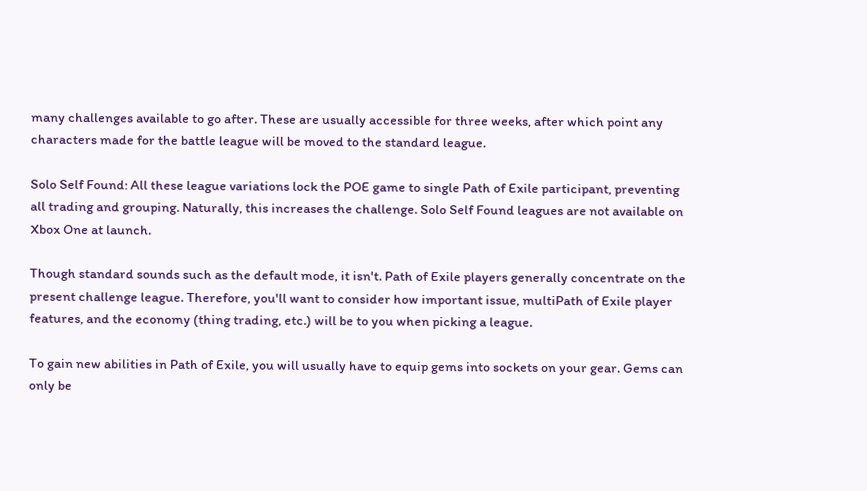many challenges available to go after. These are usually accessible for three weeks, after which point any characters made for the battle league will be moved to the standard league.

Solo Self Found: All these league variations lock the POE game to single Path of Exile participant, preventing all trading and grouping. Naturally, this increases the challenge. Solo Self Found leagues are not available on Xbox One at launch.

Though standard sounds such as the default mode, it isn't. Path of Exile players generally concentrate on the present challenge league. Therefore, you'll want to consider how important issue, multiPath of Exile player features, and the economy (thing trading, etc.) will be to you when picking a league.

To gain new abilities in Path of Exile, you will usually have to equip gems into sockets on your gear. Gems can only be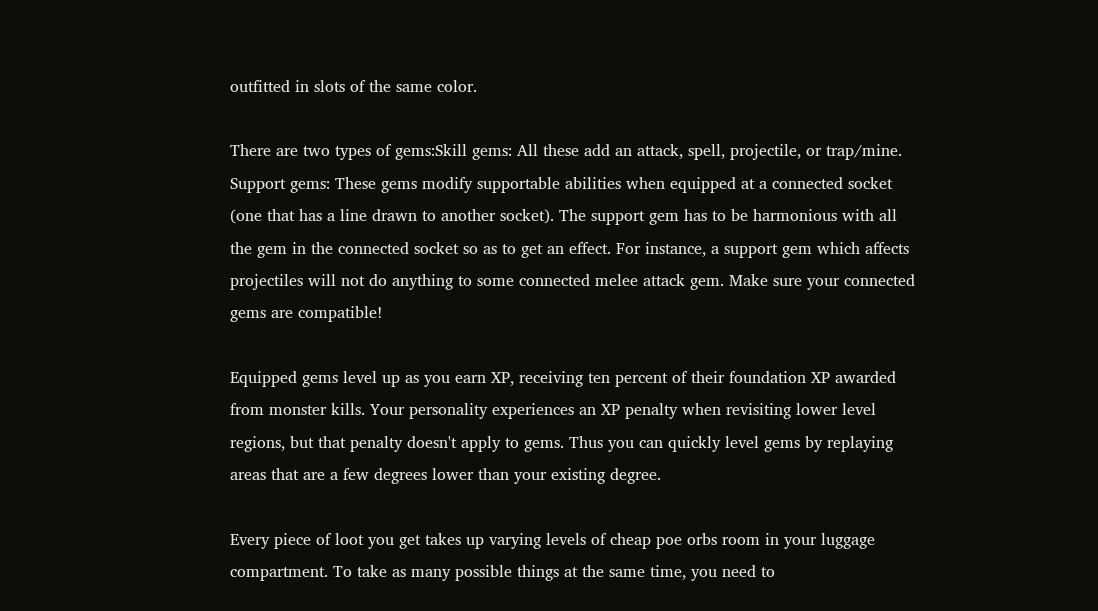outfitted in slots of the same color.

There are two types of gems:Skill gems: All these add an attack, spell, projectile, or trap/mine. Support gems: These gems modify supportable abilities when equipped at a connected socket (one that has a line drawn to another socket). The support gem has to be harmonious with all the gem in the connected socket so as to get an effect. For instance, a support gem which affects projectiles will not do anything to some connected melee attack gem. Make sure your connected gems are compatible!

Equipped gems level up as you earn XP, receiving ten percent of their foundation XP awarded from monster kills. Your personality experiences an XP penalty when revisiting lower level regions, but that penalty doesn't apply to gems. Thus you can quickly level gems by replaying areas that are a few degrees lower than your existing degree.

Every piece of loot you get takes up varying levels of cheap poe orbs room in your luggage compartment. To take as many possible things at the same time, you need to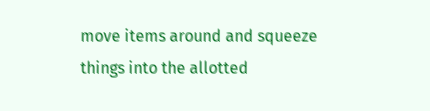move items around and squeeze things into the allotted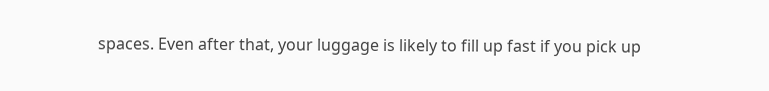spaces. Even after that, your luggage is likely to fill up fast if you pick up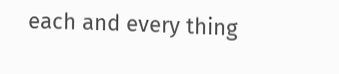each and every thing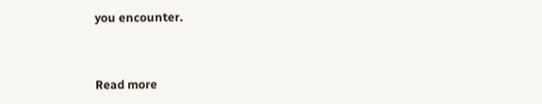you encounter.


Read more